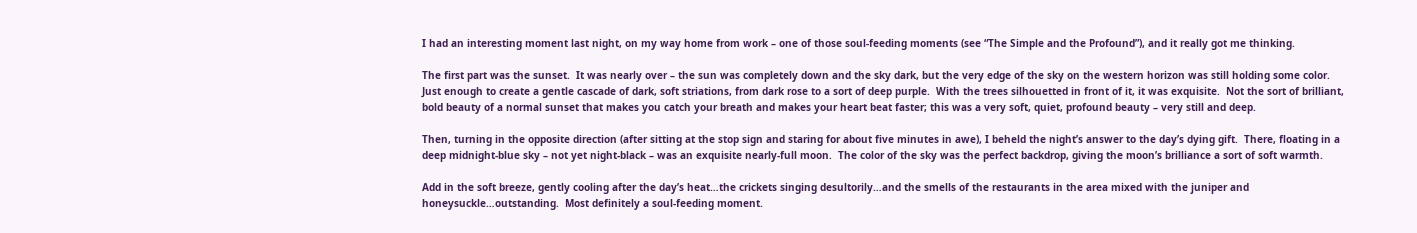I had an interesting moment last night, on my way home from work – one of those soul-feeding moments (see “The Simple and the Profound”), and it really got me thinking.

The first part was the sunset.  It was nearly over – the sun was completely down and the sky dark, but the very edge of the sky on the western horizon was still holding some color.  Just enough to create a gentle cascade of dark, soft striations, from dark rose to a sort of deep purple.  With the trees silhouetted in front of it, it was exquisite.  Not the sort of brilliant, bold beauty of a normal sunset that makes you catch your breath and makes your heart beat faster; this was a very soft, quiet, profound beauty – very still and deep.

Then, turning in the opposite direction (after sitting at the stop sign and staring for about five minutes in awe), I beheld the night’s answer to the day’s dying gift.  There, floating in a deep midnight-blue sky – not yet night-black – was an exquisite nearly-full moon.  The color of the sky was the perfect backdrop, giving the moon’s brilliance a sort of soft warmth.

Add in the soft breeze, gently cooling after the day’s heat…the crickets singing desultorily…and the smells of the restaurants in the area mixed with the juniper and honeysuckle…outstanding.  Most definitely a soul-feeding moment.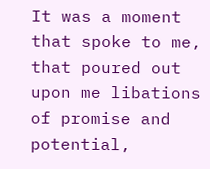It was a moment that spoke to me, that poured out upon me libations of promise and potential,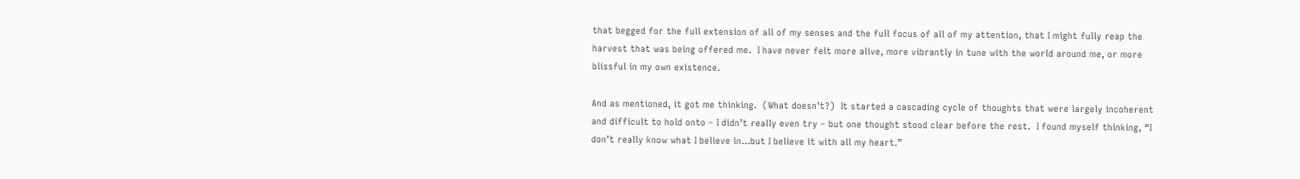that begged for the full extension of all of my senses and the full focus of all of my attention, that I might fully reap the harvest that was being offered me.  I have never felt more alive, more vibrantly in tune with the world around me, or more blissful in my own existence.

And as mentioned, it got me thinking.  (What doesn’t?)  It started a cascading cycle of thoughts that were largely incoherent and difficult to hold onto – I didn’t really even try – but one thought stood clear before the rest.  I found myself thinking, “I don’t really know what I believe in…but I believe it with all my heart.”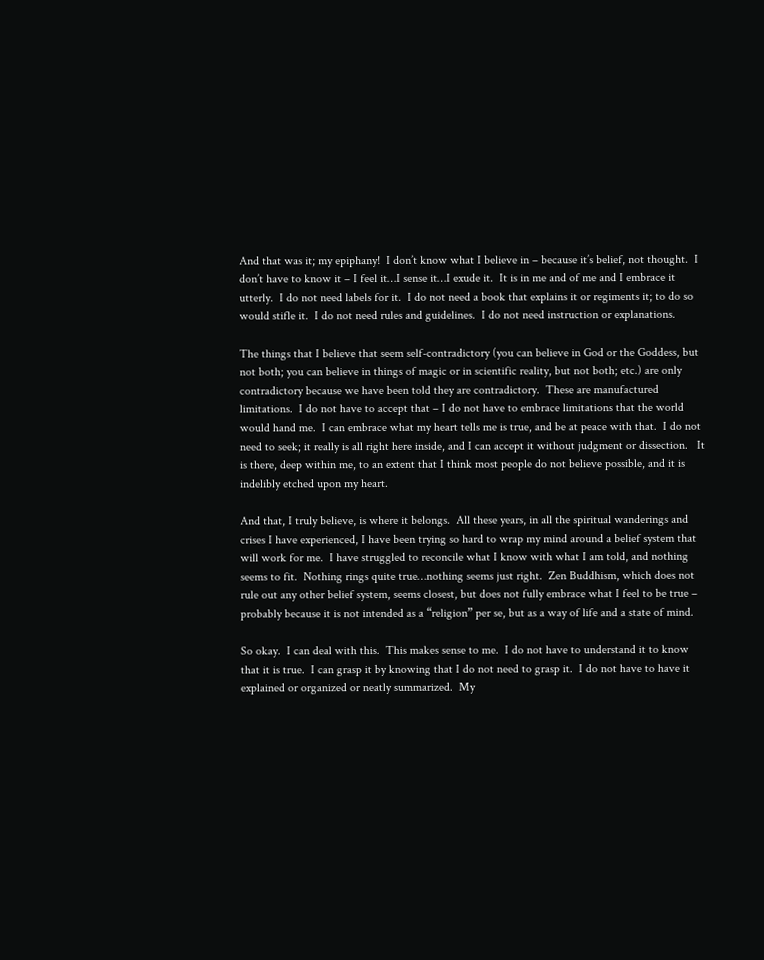And that was it; my epiphany!  I don’t know what I believe in – because it’s belief, not thought.  I don’t have to know it – I feel it…I sense it…I exude it.  It is in me and of me and I embrace it utterly.  I do not need labels for it.  I do not need a book that explains it or regiments it; to do so would stifle it.  I do not need rules and guidelines.  I do not need instruction or explanations.

The things that I believe that seem self-contradictory (you can believe in God or the Goddess, but not both; you can believe in things of magic or in scientific reality, but not both; etc.) are only contradictory because we have been told they are contradictory.  These are manufactured limitations.  I do not have to accept that – I do not have to embrace limitations that the world would hand me.  I can embrace what my heart tells me is true, and be at peace with that.  I do not need to seek; it really is all right here inside, and I can accept it without judgment or dissection.   It is there, deep within me, to an extent that I think most people do not believe possible, and it is indelibly etched upon my heart.

And that, I truly believe, is where it belongs.  All these years, in all the spiritual wanderings and crises I have experienced, I have been trying so hard to wrap my mind around a belief system that will work for me.  I have struggled to reconcile what I know with what I am told, and nothing seems to fit.  Nothing rings quite true…nothing seems just right.  Zen Buddhism, which does not rule out any other belief system, seems closest, but does not fully embrace what I feel to be true – probably because it is not intended as a “religion” per se, but as a way of life and a state of mind.

So okay.  I can deal with this.  This makes sense to me.  I do not have to understand it to know that it is true.  I can grasp it by knowing that I do not need to grasp it.  I do not have to have it explained or organized or neatly summarized.  My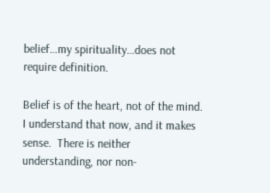belief…my spirituality…does not require definition.

Belief is of the heart, not of the mind.  I understand that now, and it makes sense.  There is neither understanding, nor non-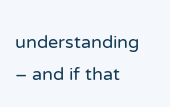understanding – and if that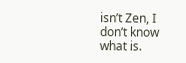isn’t Zen, I don’t know what is.